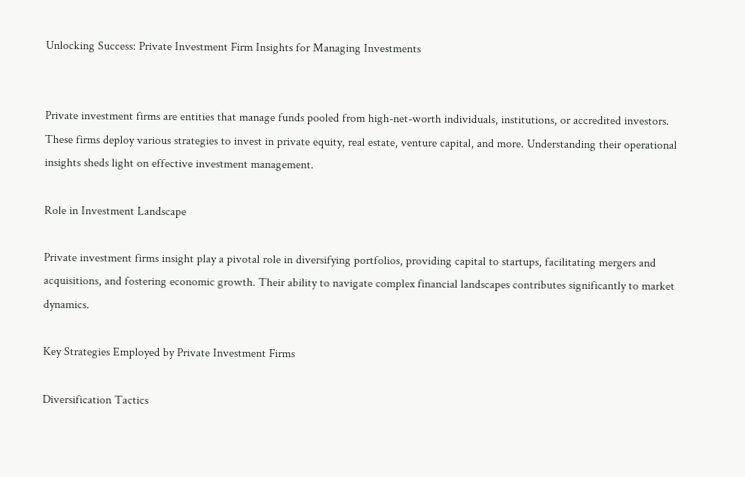Unlocking Success: Private Investment Firm Insights for Managing Investments


Private investment firms are entities that manage funds pooled from high-net-worth individuals, institutions, or accredited investors. These firms deploy various strategies to invest in private equity, real estate, venture capital, and more. Understanding their operational insights sheds light on effective investment management.

Role in Investment Landscape

Private investment firms insight play a pivotal role in diversifying portfolios, providing capital to startups, facilitating mergers and acquisitions, and fostering economic growth. Their ability to navigate complex financial landscapes contributes significantly to market dynamics.

Key Strategies Employed by Private Investment Firms

Diversification Tactics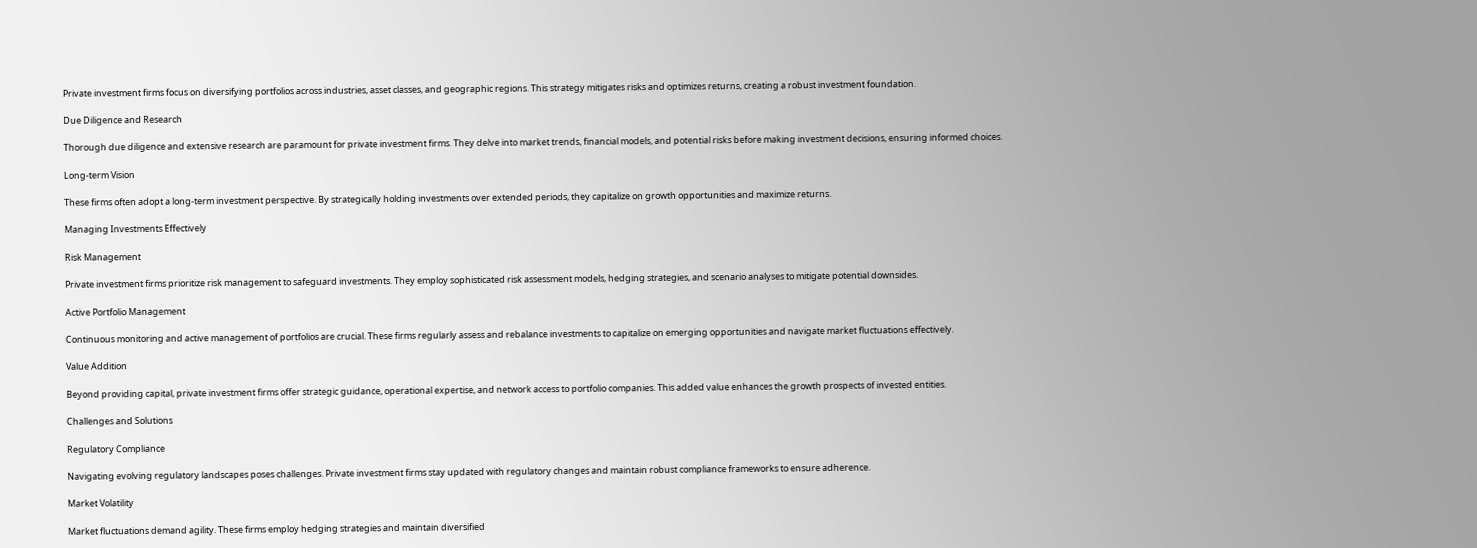Private investment firms focus on diversifying portfolios across industries, asset classes, and geographic regions. This strategy mitigates risks and optimizes returns, creating a robust investment foundation.

Due Diligence and Research

Thorough due diligence and extensive research are paramount for private investment firms. They delve into market trends, financial models, and potential risks before making investment decisions, ensuring informed choices.

Long-term Vision

These firms often adopt a long-term investment perspective. By strategically holding investments over extended periods, they capitalize on growth opportunities and maximize returns.

Managing Investments Effectively

Risk Management

Private investment firms prioritize risk management to safeguard investments. They employ sophisticated risk assessment models, hedging strategies, and scenario analyses to mitigate potential downsides.

Active Portfolio Management

Continuous monitoring and active management of portfolios are crucial. These firms regularly assess and rebalance investments to capitalize on emerging opportunities and navigate market fluctuations effectively.

Value Addition

Beyond providing capital, private investment firms offer strategic guidance, operational expertise, and network access to portfolio companies. This added value enhances the growth prospects of invested entities.

Challenges and Solutions

Regulatory Compliance

Navigating evolving regulatory landscapes poses challenges. Private investment firms stay updated with regulatory changes and maintain robust compliance frameworks to ensure adherence.

Market Volatility

Market fluctuations demand agility. These firms employ hedging strategies and maintain diversified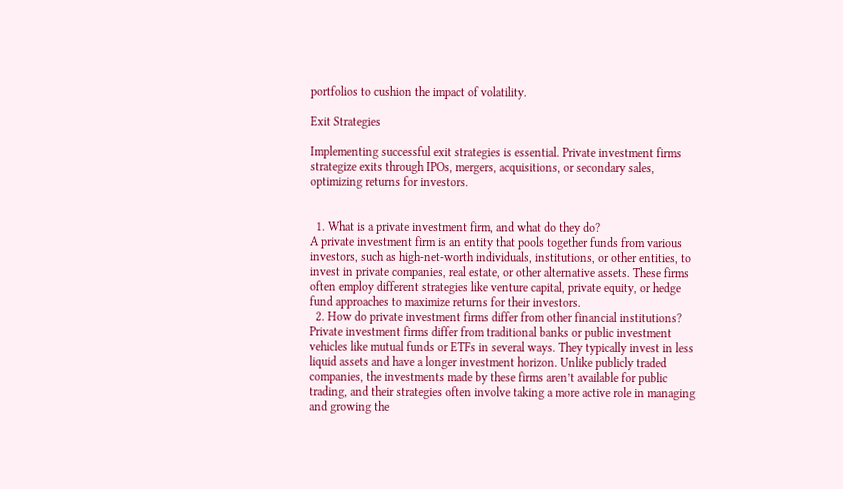portfolios to cushion the impact of volatility.

Exit Strategies

Implementing successful exit strategies is essential. Private investment firms strategize exits through IPOs, mergers, acquisitions, or secondary sales, optimizing returns for investors.


  1. What is a private investment firm, and what do they do?                                                                                  A private investment firm is an entity that pools together funds from various investors, such as high-net-worth individuals, institutions, or other entities, to invest in private companies, real estate, or other alternative assets. These firms often employ different strategies like venture capital, private equity, or hedge fund approaches to maximize returns for their investors.
  2. How do private investment firms differ from other financial institutions?                                   Private investment firms differ from traditional banks or public investment vehicles like mutual funds or ETFs in several ways. They typically invest in less liquid assets and have a longer investment horizon. Unlike publicly traded companies, the investments made by these firms aren’t available for public trading, and their strategies often involve taking a more active role in managing and growing the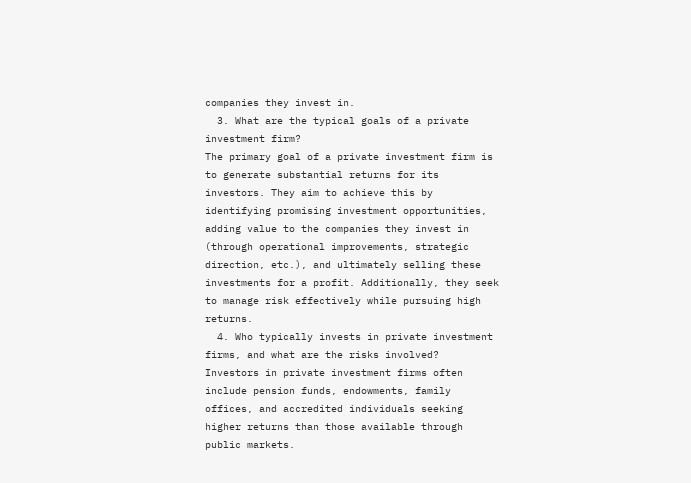companies they invest in.
  3. What are the typical goals of a private investment firm?                                                                               The primary goal of a private investment firm is to generate substantial returns for its investors. They aim to achieve this by identifying promising investment opportunities, adding value to the companies they invest in (through operational improvements, strategic direction, etc.), and ultimately selling these investments for a profit. Additionally, they seek to manage risk effectively while pursuing high returns.
  4. Who typically invests in private investment firms, and what are the risks involved?              Investors in private investment firms often include pension funds, endowments, family offices, and accredited individuals seeking higher returns than those available through public markets.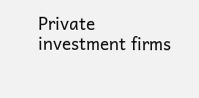Private investment firms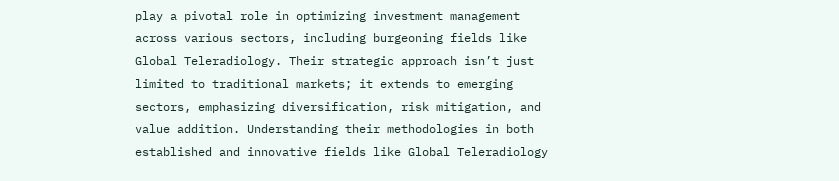play a pivotal role in optimizing investment management across various sectors, including burgeoning fields like Global Teleradiology. Their strategic approach isn’t just limited to traditional markets; it extends to emerging sectors, emphasizing diversification, risk mitigation, and value addition. Understanding their methodologies in both established and innovative fields like Global Teleradiology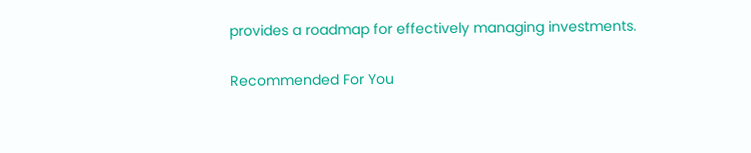provides a roadmap for effectively managing investments.

Recommended For You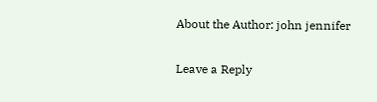About the Author: john jennifer

Leave a Reply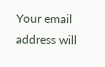Your email address will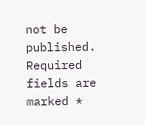not be published. Required fields are marked *